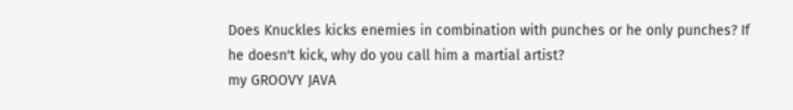Does Knuckles kicks enemies in combination with punches or he only punches? If he doesn't kick, why do you call him a martial artist?
my GROOVY JAVA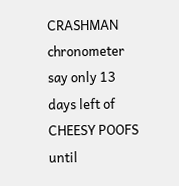CRASHMAN chronometer say only 13 days left of CHEESY POOFS until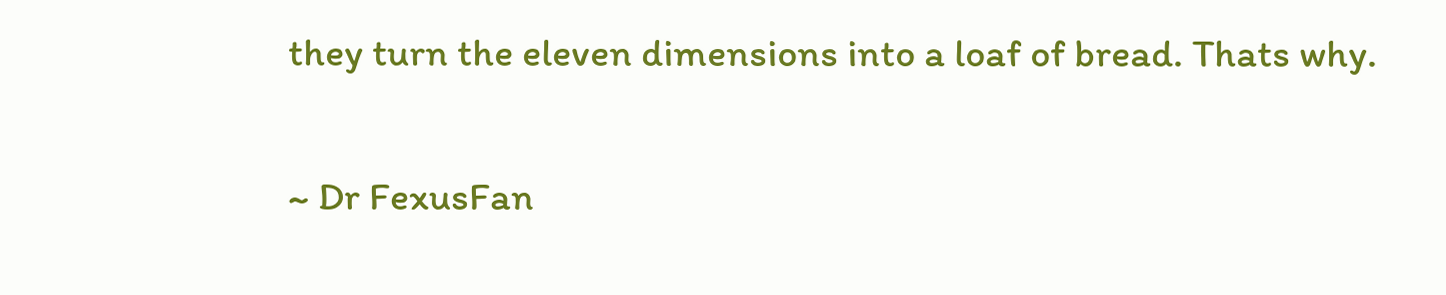they turn the eleven dimensions into a loaf of bread. Thats why.

~ Dr FexusFan